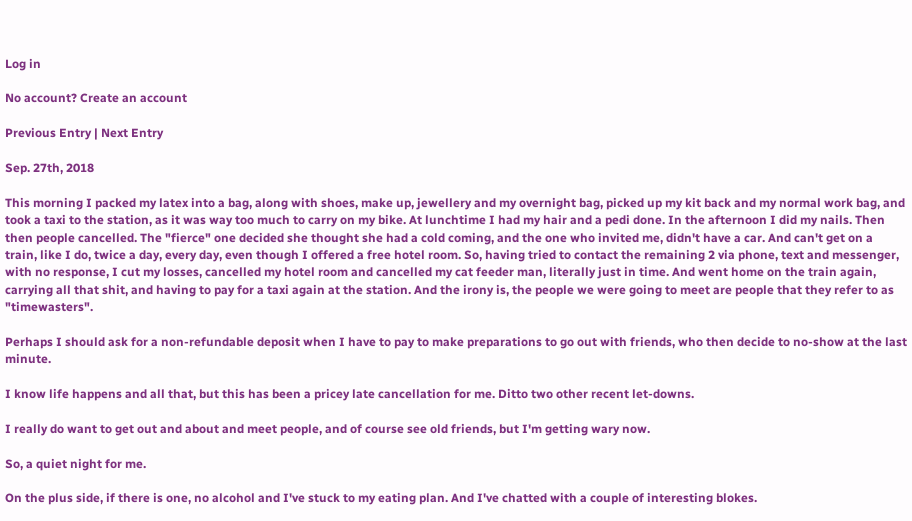Log in

No account? Create an account

Previous Entry | Next Entry

Sep. 27th, 2018

This morning I packed my latex into a bag, along with shoes, make up, jewellery and my overnight bag, picked up my kit back and my normal work bag, and took a taxi to the station, as it was way too much to carry on my bike. At lunchtime I had my hair and a pedi done. In the afternoon I did my nails. Then then people cancelled. The "fierce" one decided she thought she had a cold coming, and the one who invited me, didn't have a car. And can't get on a train, like I do, twice a day, every day, even though I offered a free hotel room. So, having tried to contact the remaining 2 via phone, text and messenger, with no response, I cut my losses, cancelled my hotel room and cancelled my cat feeder man, literally just in time. And went home on the train again, carrying all that shit, and having to pay for a taxi again at the station. And the irony is, the people we were going to meet are people that they refer to as "timewasters".

Perhaps I should ask for a non-refundable deposit when I have to pay to make preparations to go out with friends, who then decide to no-show at the last minute.

I know life happens and all that, but this has been a pricey late cancellation for me. Ditto two other recent let-downs.

I really do want to get out and about and meet people, and of course see old friends, but I'm getting wary now.

So, a quiet night for me.

On the plus side, if there is one, no alcohol and I've stuck to my eating plan. And I've chatted with a couple of interesting blokes.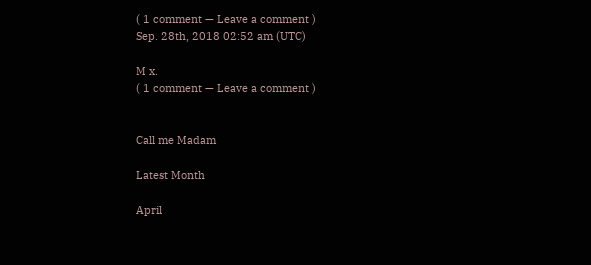( 1 comment — Leave a comment )
Sep. 28th, 2018 02:52 am (UTC)

M x.
( 1 comment — Leave a comment )


Call me Madam

Latest Month

April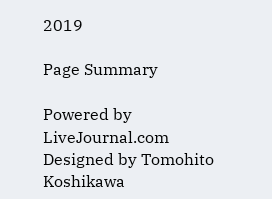2019

Page Summary

Powered by LiveJournal.com
Designed by Tomohito Koshikawa